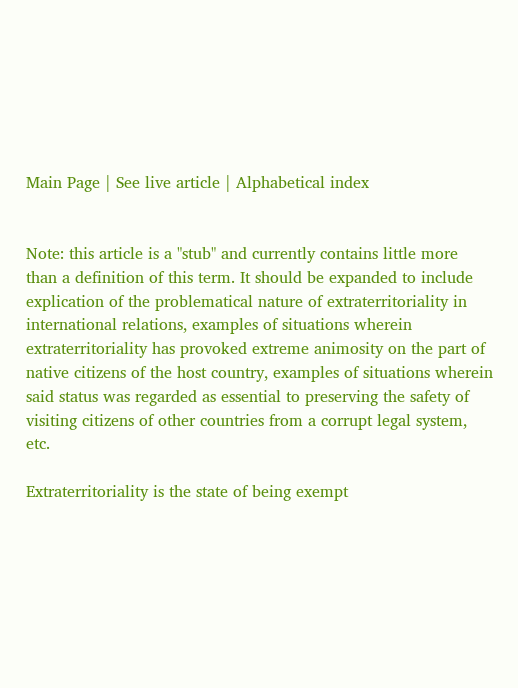Main Page | See live article | Alphabetical index


Note: this article is a "stub" and currently contains little more than a definition of this term. It should be expanded to include explication of the problematical nature of extraterritoriality in international relations, examples of situations wherein extraterritoriality has provoked extreme animosity on the part of native citizens of the host country, examples of situations wherein said status was regarded as essential to preserving the safety of visiting citizens of other countries from a corrupt legal system, etc.

Extraterritoriality is the state of being exempt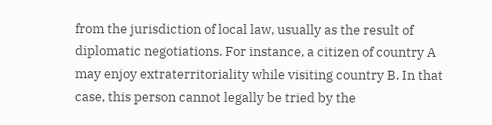from the jurisdiction of local law, usually as the result of diplomatic negotiations. For instance, a citizen of country A may enjoy extraterritoriality while visiting country B. In that case, this person cannot legally be tried by the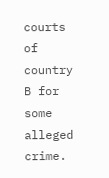courts of country B for some alleged crime.